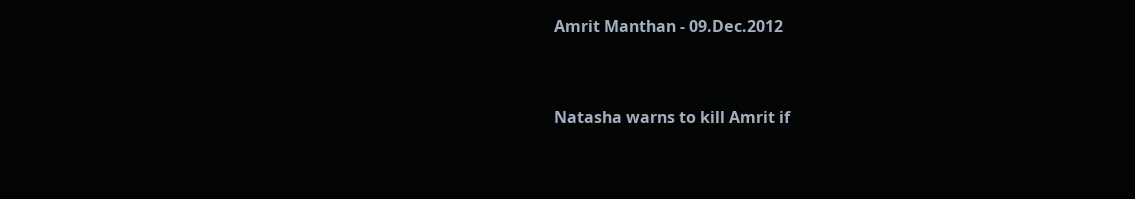Amrit Manthan - 09.Dec.2012


Natasha warns to kill Amrit if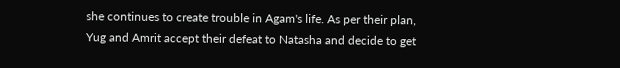she continues to create trouble in Agam's life. As per their plan, Yug and Amrit accept their defeat to Natasha and decide to get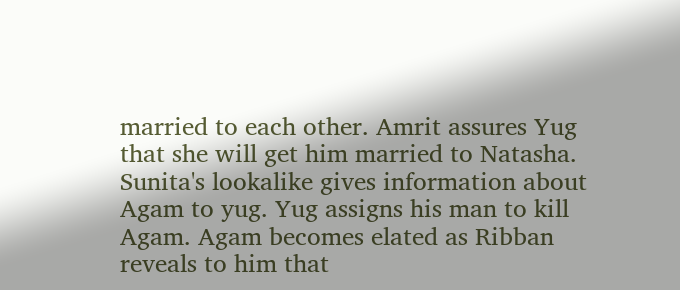married to each other. Amrit assures Yug that she will get him married to Natasha. Sunita's lookalike gives information about Agam to yug. Yug assigns his man to kill Agam. Agam becomes elated as Ribban reveals to him that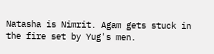Natasha is Nimrit. Agam gets stuck in the fire set by Yug's men.